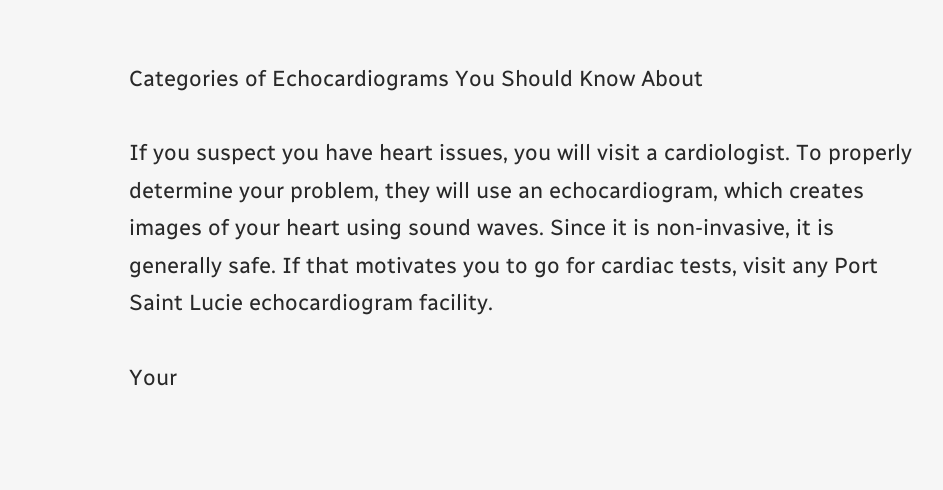Categories of Echocardiograms You Should Know About

If you suspect you have heart issues, you will visit a cardiologist. To properly determine your problem, they will use an echocardiogram, which creates images of your heart using sound waves. Since it is non-invasive, it is generally safe. If that motivates you to go for cardiac tests, visit any Port Saint Lucie echocardiogram facility.

Your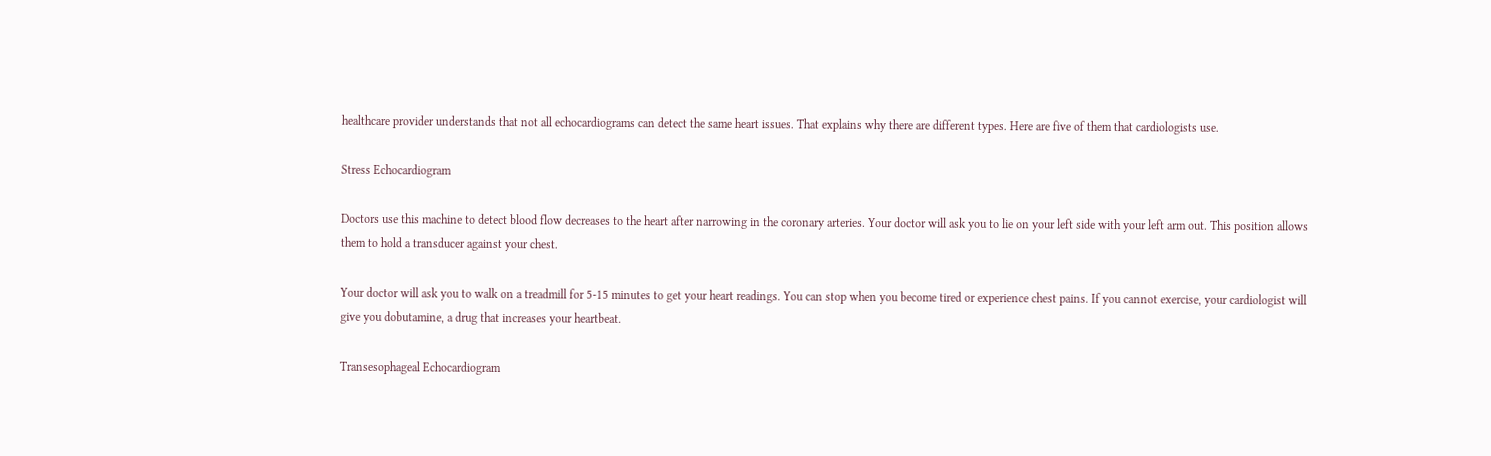healthcare provider understands that not all echocardiograms can detect the same heart issues. That explains why there are different types. Here are five of them that cardiologists use.

Stress Echocardiogram

Doctors use this machine to detect blood flow decreases to the heart after narrowing in the coronary arteries. Your doctor will ask you to lie on your left side with your left arm out. This position allows them to hold a transducer against your chest.

Your doctor will ask you to walk on a treadmill for 5-15 minutes to get your heart readings. You can stop when you become tired or experience chest pains. If you cannot exercise, your cardiologist will give you dobutamine, a drug that increases your heartbeat.

Transesophageal Echocardiogram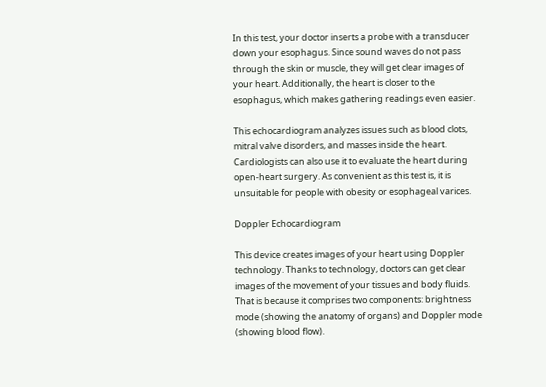In this test, your doctor inserts a probe with a transducer down your esophagus. Since sound waves do not pass through the skin or muscle, they will get clear images of your heart. Additionally, the heart is closer to the esophagus, which makes gathering readings even easier.

This echocardiogram analyzes issues such as blood clots, mitral valve disorders, and masses inside the heart. Cardiologists can also use it to evaluate the heart during open-heart surgery. As convenient as this test is, it is unsuitable for people with obesity or esophageal varices.

Doppler Echocardiogram

This device creates images of your heart using Doppler technology. Thanks to technology, doctors can get clear images of the movement of your tissues and body fluids. That is because it comprises two components: brightness mode (showing the anatomy of organs) and Doppler mode (showing blood flow).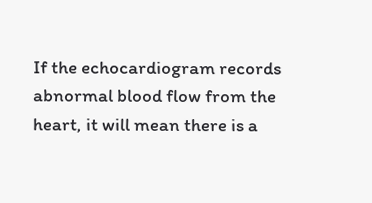If the echocardiogram records abnormal blood flow from the heart, it will mean there is a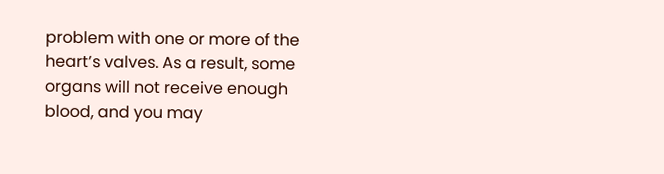problem with one or more of the heart’s valves. As a result, some organs will not receive enough blood, and you may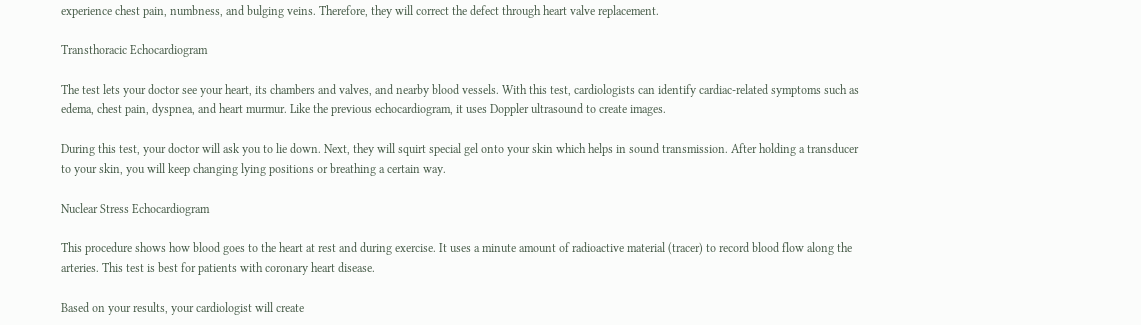experience chest pain, numbness, and bulging veins. Therefore, they will correct the defect through heart valve replacement.

Transthoracic Echocardiogram

The test lets your doctor see your heart, its chambers and valves, and nearby blood vessels. With this test, cardiologists can identify cardiac-related symptoms such as edema, chest pain, dyspnea, and heart murmur. Like the previous echocardiogram, it uses Doppler ultrasound to create images.

During this test, your doctor will ask you to lie down. Next, they will squirt special gel onto your skin which helps in sound transmission. After holding a transducer to your skin, you will keep changing lying positions or breathing a certain way.

Nuclear Stress Echocardiogram

This procedure shows how blood goes to the heart at rest and during exercise. It uses a minute amount of radioactive material (tracer) to record blood flow along the arteries. This test is best for patients with coronary heart disease.

Based on your results, your cardiologist will create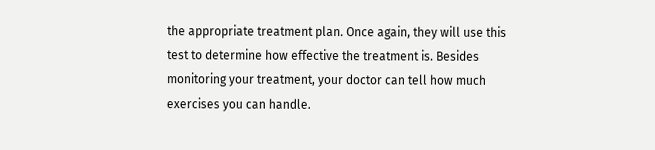the appropriate treatment plan. Once again, they will use this test to determine how effective the treatment is. Besides monitoring your treatment, your doctor can tell how much exercises you can handle.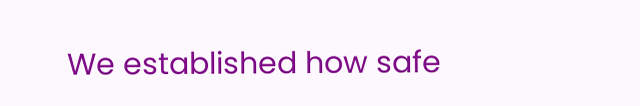We established how safe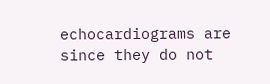echocardiograms are since they do not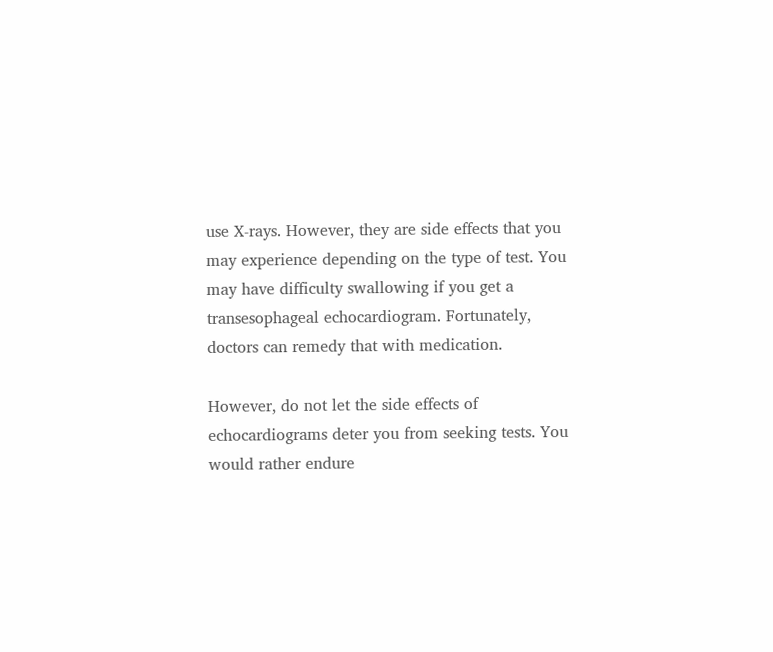use X-rays. However, they are side effects that you may experience depending on the type of test. You may have difficulty swallowing if you get a transesophageal echocardiogram. Fortunately, doctors can remedy that with medication.

However, do not let the side effects of echocardiograms deter you from seeking tests. You would rather endure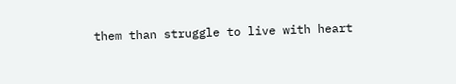them than struggle to live with heart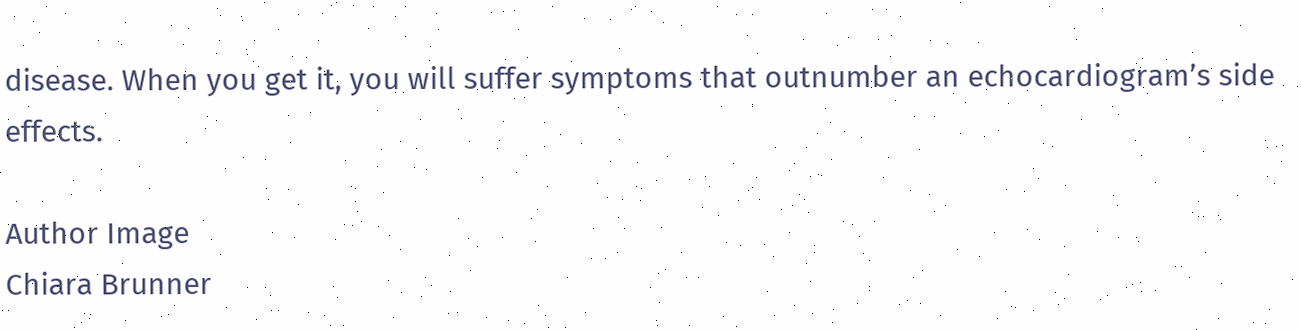disease. When you get it, you will suffer symptoms that outnumber an echocardiogram’s side effects.

Author Image
Chiara Brunner